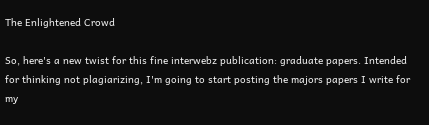The Enlightened Crowd

So, here's a new twist for this fine interwebz publication: graduate papers. Intended for thinking not plagiarizing, I'm going to start posting the majors papers I write for my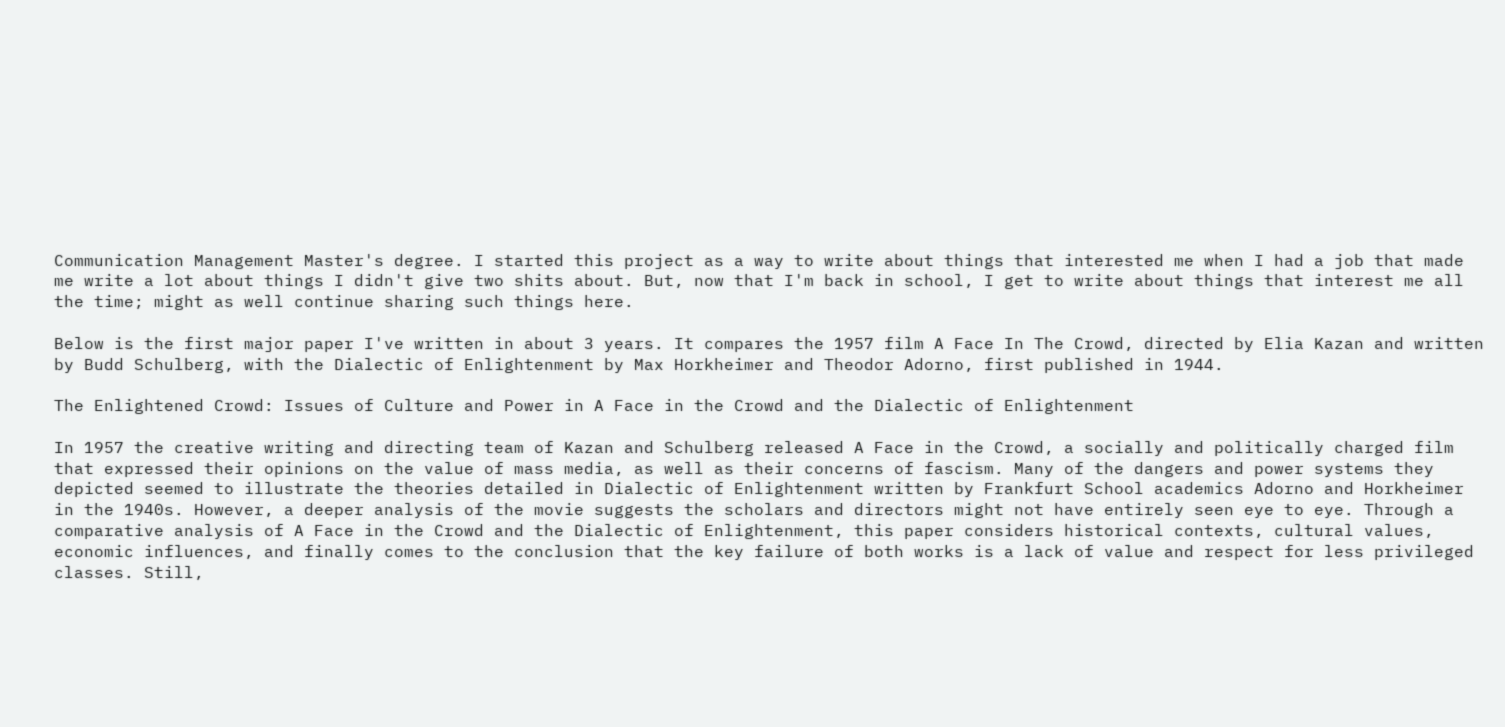Communication Management Master's degree. I started this project as a way to write about things that interested me when I had a job that made me write a lot about things I didn't give two shits about. But, now that I'm back in school, I get to write about things that interest me all the time; might as well continue sharing such things here.

Below is the first major paper I've written in about 3 years. It compares the 1957 film A Face In The Crowd, directed by Elia Kazan and written by Budd Schulberg, with the Dialectic of Enlightenment by Max Horkheimer and Theodor Adorno, first published in 1944.

The Enlightened Crowd: Issues of Culture and Power in A Face in the Crowd and the Dialectic of Enlightenment

In 1957 the creative writing and directing team of Kazan and Schulberg released A Face in the Crowd, a socially and politically charged film that expressed their opinions on the value of mass media, as well as their concerns of fascism. Many of the dangers and power systems they depicted seemed to illustrate the theories detailed in Dialectic of Enlightenment written by Frankfurt School academics Adorno and Horkheimer in the 1940s. However, a deeper analysis of the movie suggests the scholars and directors might not have entirely seen eye to eye. Through a comparative analysis of A Face in the Crowd and the Dialectic of Enlightenment, this paper considers historical contexts, cultural values, economic influences, and finally comes to the conclusion that the key failure of both works is a lack of value and respect for less privileged classes. Still,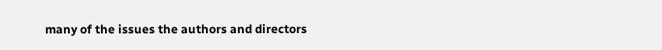many of the issues the authors and directors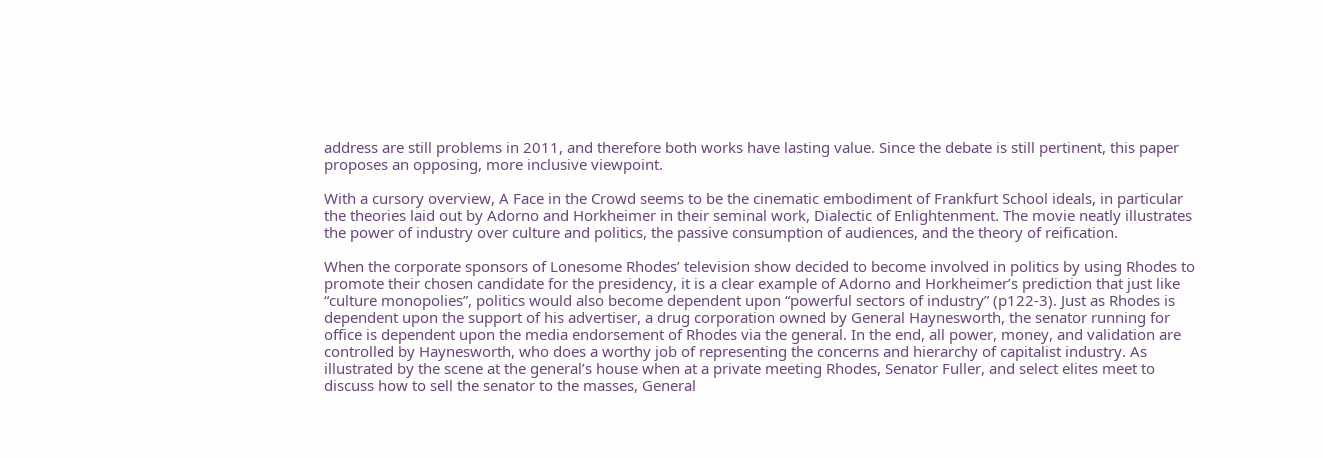address are still problems in 2011, and therefore both works have lasting value. Since the debate is still pertinent, this paper proposes an opposing, more inclusive viewpoint.

With a cursory overview, A Face in the Crowd seems to be the cinematic embodiment of Frankfurt School ideals, in particular the theories laid out by Adorno and Horkheimer in their seminal work, Dialectic of Enlightenment. The movie neatly illustrates the power of industry over culture and politics, the passive consumption of audiences, and the theory of reification.

When the corporate sponsors of Lonesome Rhodes’ television show decided to become involved in politics by using Rhodes to promote their chosen candidate for the presidency, it is a clear example of Adorno and Horkheimer’s prediction that just like “culture monopolies”, politics would also become dependent upon “powerful sectors of industry” (p122-3). Just as Rhodes is dependent upon the support of his advertiser, a drug corporation owned by General Haynesworth, the senator running for office is dependent upon the media endorsement of Rhodes via the general. In the end, all power, money, and validation are controlled by Haynesworth, who does a worthy job of representing the concerns and hierarchy of capitalist industry. As illustrated by the scene at the general’s house when at a private meeting Rhodes, Senator Fuller, and select elites meet to discuss how to sell the senator to the masses, General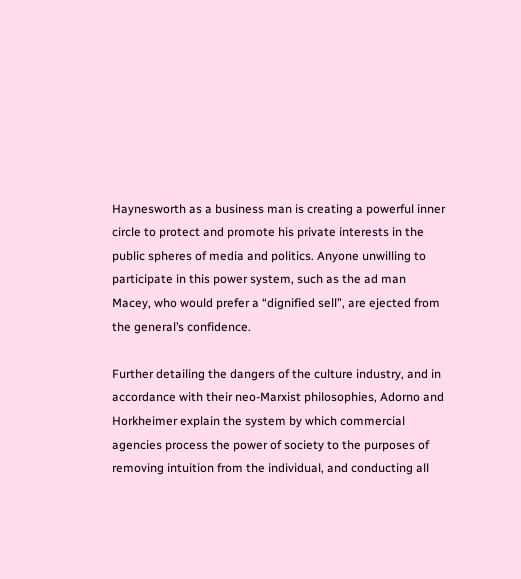Haynesworth as a business man is creating a powerful inner circle to protect and promote his private interests in the public spheres of media and politics. Anyone unwilling to participate in this power system, such as the ad man Macey, who would prefer a “dignified sell”, are ejected from the general’s confidence.

Further detailing the dangers of the culture industry, and in accordance with their neo-Marxist philosophies, Adorno and Horkheimer explain the system by which commercial agencies process the power of society to the purposes of removing intuition from the individual, and conducting all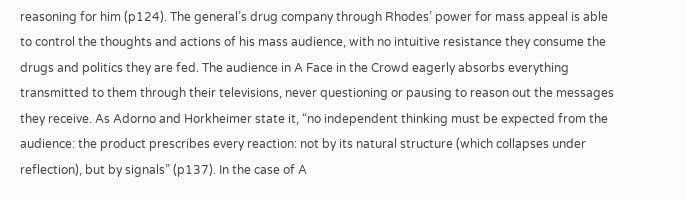reasoning for him (p124). The general’s drug company through Rhodes’ power for mass appeal is able to control the thoughts and actions of his mass audience, with no intuitive resistance they consume the drugs and politics they are fed. The audience in A Face in the Crowd eagerly absorbs everything transmitted to them through their televisions, never questioning or pausing to reason out the messages they receive. As Adorno and Horkheimer state it, “no independent thinking must be expected from the audience: the product prescribes every reaction: not by its natural structure (which collapses under reflection), but by signals” (p137). In the case of A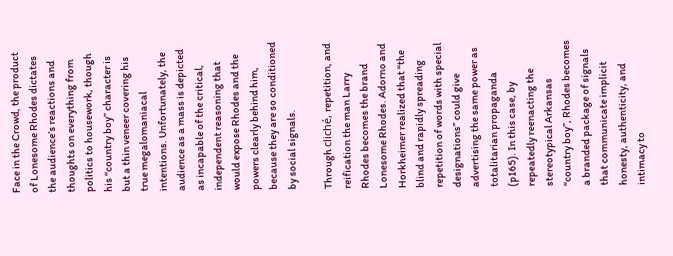Face in the Crowd, the product of Lonesome Rhodes dictates the audience’s reactions and thoughts on everything from politics to housework, though his “country boy” character is but a thin veneer covering his true megalomaniacal intentions. Unfortunately, the audience as a mass is depicted as incapable of the critical, independent reasoning that would expose Rhodes and the powers clearly behind him, because they are so conditioned by social signals.

Through cliché, repetition, and reification the man Larry Rhodes becomes the brand Lonesome Rhodes. Adorno and Horkheimer realized that “the blind and rapidly spreading repetition of words with special designations” could give advertising the same power as totalitarian propaganda (p165). In this case, by repeatedly reenacting the stereotypical Arkansas “country boy”, Rhodes becomes a branded package of signals that communicate implicit honesty, authenticity, and intimacy to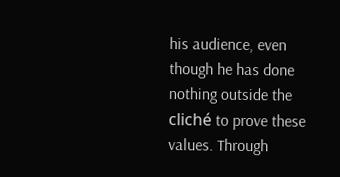his audience, even though he has done nothing outside the cliché to prove these values. Through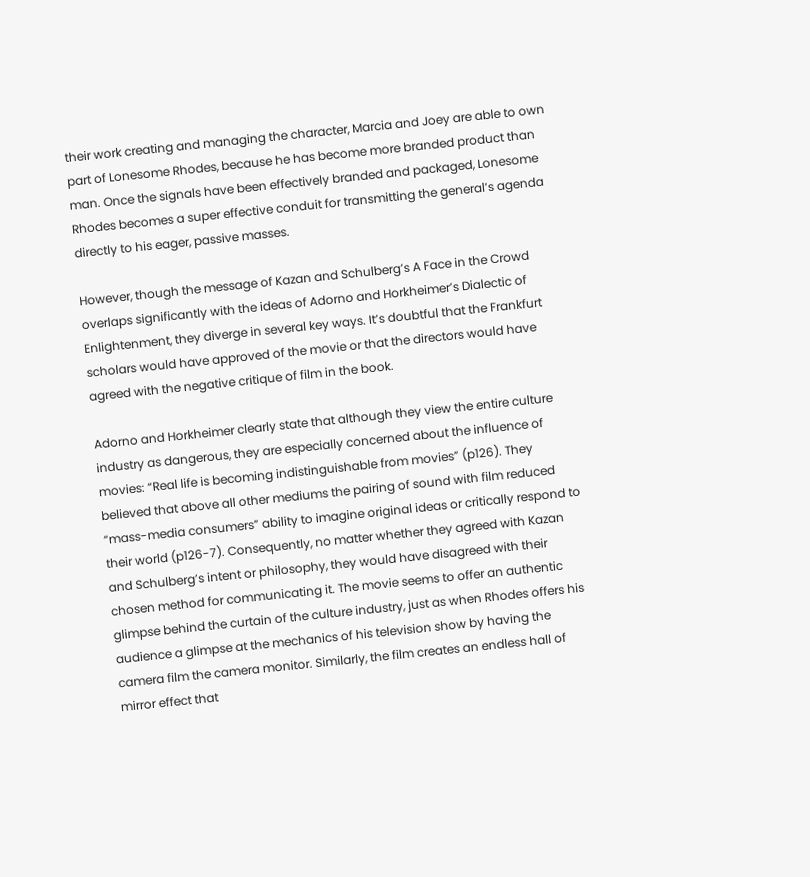their work creating and managing the character, Marcia and Joey are able to own part of Lonesome Rhodes, because he has become more branded product than man. Once the signals have been effectively branded and packaged, Lonesome Rhodes becomes a super effective conduit for transmitting the general’s agenda directly to his eager, passive masses.

However, though the message of Kazan and Schulberg’s A Face in the Crowd overlaps significantly with the ideas of Adorno and Horkheimer’s Dialectic of Enlightenment, they diverge in several key ways. It’s doubtful that the Frankfurt scholars would have approved of the movie or that the directors would have agreed with the negative critique of film in the book.

Adorno and Horkheimer clearly state that although they view the entire culture industry as dangerous, they are especially concerned about the influence of movies: “Real life is becoming indistinguishable from movies” (p126). They believed that above all other mediums the pairing of sound with film reduced “mass-media consumers” ability to imagine original ideas or critically respond to their world (p126-7). Consequently, no matter whether they agreed with Kazan and Schulberg’s intent or philosophy, they would have disagreed with their chosen method for communicating it. The movie seems to offer an authentic glimpse behind the curtain of the culture industry, just as when Rhodes offers his audience a glimpse at the mechanics of his television show by having the camera film the camera monitor. Similarly, the film creates an endless hall of mirror effect that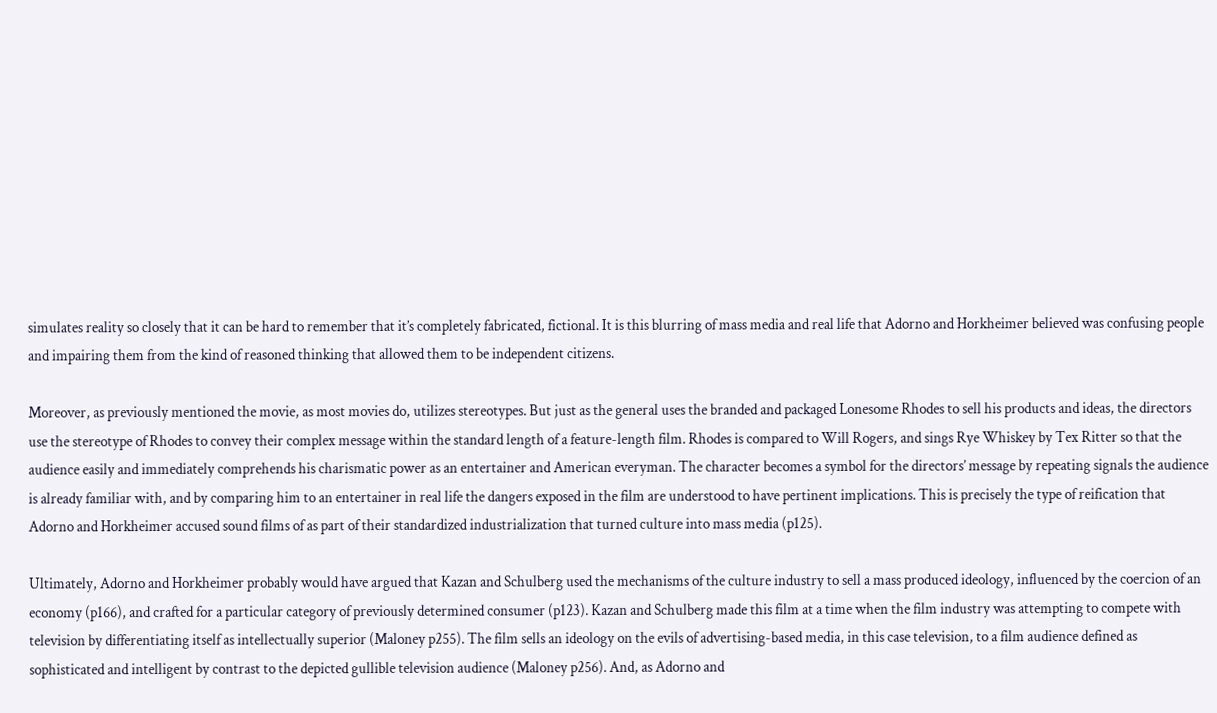simulates reality so closely that it can be hard to remember that it’s completely fabricated, fictional. It is this blurring of mass media and real life that Adorno and Horkheimer believed was confusing people and impairing them from the kind of reasoned thinking that allowed them to be independent citizens.

Moreover, as previously mentioned the movie, as most movies do, utilizes stereotypes. But just as the general uses the branded and packaged Lonesome Rhodes to sell his products and ideas, the directors use the stereotype of Rhodes to convey their complex message within the standard length of a feature-length film. Rhodes is compared to Will Rogers, and sings Rye Whiskey by Tex Ritter so that the audience easily and immediately comprehends his charismatic power as an entertainer and American everyman. The character becomes a symbol for the directors’ message by repeating signals the audience is already familiar with, and by comparing him to an entertainer in real life the dangers exposed in the film are understood to have pertinent implications. This is precisely the type of reification that Adorno and Horkheimer accused sound films of as part of their standardized industrialization that turned culture into mass media (p125).

Ultimately, Adorno and Horkheimer probably would have argued that Kazan and Schulberg used the mechanisms of the culture industry to sell a mass produced ideology, influenced by the coercion of an economy (p166), and crafted for a particular category of previously determined consumer (p123). Kazan and Schulberg made this film at a time when the film industry was attempting to compete with television by differentiating itself as intellectually superior (Maloney p255). The film sells an ideology on the evils of advertising-based media, in this case television, to a film audience defined as sophisticated and intelligent by contrast to the depicted gullible television audience (Maloney p256). And, as Adorno and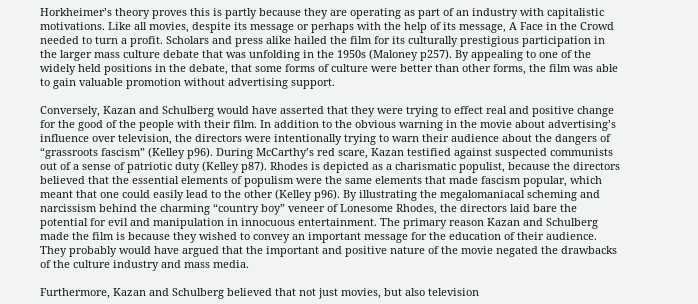Horkheimer’s theory proves this is partly because they are operating as part of an industry with capitalistic motivations. Like all movies, despite its message or perhaps with the help of its message, A Face in the Crowd needed to turn a profit. Scholars and press alike hailed the film for its culturally prestigious participation in the larger mass culture debate that was unfolding in the 1950s (Maloney p257). By appealing to one of the widely held positions in the debate, that some forms of culture were better than other forms, the film was able to gain valuable promotion without advertising support.

Conversely, Kazan and Schulberg would have asserted that they were trying to effect real and positive change for the good of the people with their film. In addition to the obvious warning in the movie about advertising’s influence over television, the directors were intentionally trying to warn their audience about the dangers of “grassroots fascism” (Kelley p96). During McCarthy’s red scare, Kazan testified against suspected communists out of a sense of patriotic duty (Kelley p87). Rhodes is depicted as a charismatic populist, because the directors believed that the essential elements of populism were the same elements that made fascism popular, which meant that one could easily lead to the other (Kelley p96). By illustrating the megalomaniacal scheming and narcissism behind the charming “country boy” veneer of Lonesome Rhodes, the directors laid bare the potential for evil and manipulation in innocuous entertainment. The primary reason Kazan and Schulberg made the film is because they wished to convey an important message for the education of their audience. They probably would have argued that the important and positive nature of the movie negated the drawbacks of the culture industry and mass media.

Furthermore, Kazan and Schulberg believed that not just movies, but also television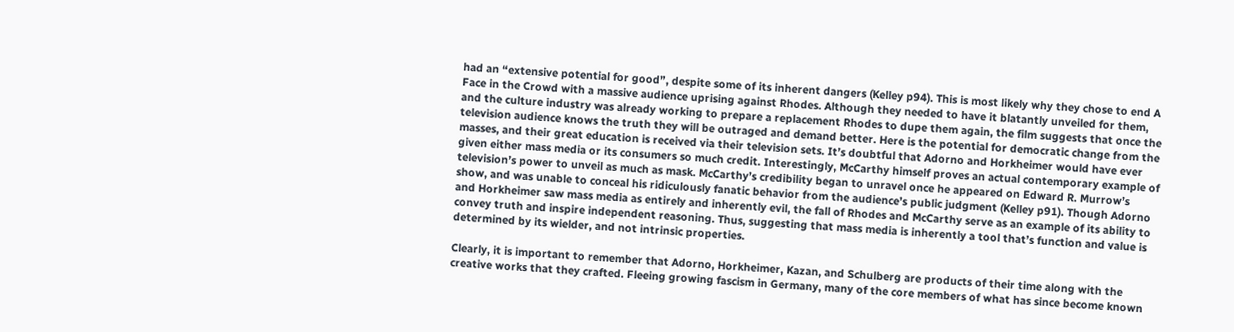had an “extensive potential for good”, despite some of its inherent dangers (Kelley p94). This is most likely why they chose to end A Face in the Crowd with a massive audience uprising against Rhodes. Although they needed to have it blatantly unveiled for them, and the culture industry was already working to prepare a replacement Rhodes to dupe them again, the film suggests that once the television audience knows the truth they will be outraged and demand better. Here is the potential for democratic change from the masses, and their great education is received via their television sets. It’s doubtful that Adorno and Horkheimer would have ever given either mass media or its consumers so much credit. Interestingly, McCarthy himself proves an actual contemporary example of television’s power to unveil as much as mask. McCarthy’s credibility began to unravel once he appeared on Edward R. Murrow’s show, and was unable to conceal his ridiculously fanatic behavior from the audience’s public judgment (Kelley p91). Though Adorno and Horkheimer saw mass media as entirely and inherently evil, the fall of Rhodes and McCarthy serve as an example of its ability to convey truth and inspire independent reasoning. Thus, suggesting that mass media is inherently a tool that’s function and value is determined by its wielder, and not intrinsic properties.

Clearly, it is important to remember that Adorno, Horkheimer, Kazan, and Schulberg are products of their time along with the creative works that they crafted. Fleeing growing fascism in Germany, many of the core members of what has since become known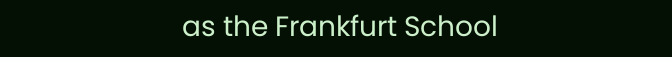as the Frankfurt School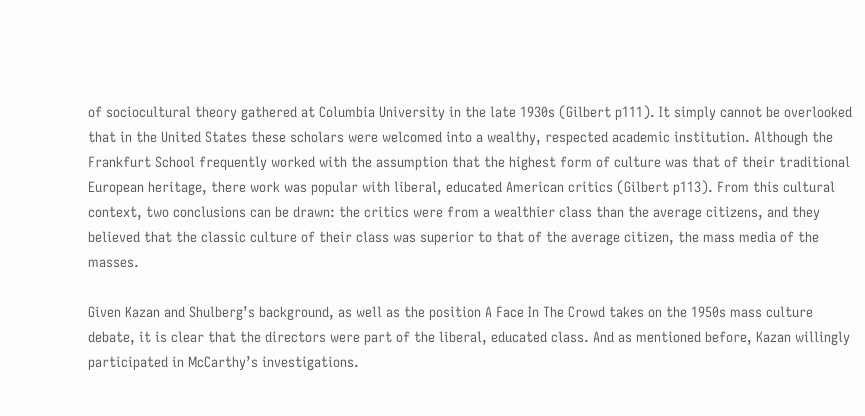of sociocultural theory gathered at Columbia University in the late 1930s (Gilbert p111). It simply cannot be overlooked that in the United States these scholars were welcomed into a wealthy, respected academic institution. Although the Frankfurt School frequently worked with the assumption that the highest form of culture was that of their traditional European heritage, there work was popular with liberal, educated American critics (Gilbert p113). From this cultural context, two conclusions can be drawn: the critics were from a wealthier class than the average citizens, and they believed that the classic culture of their class was superior to that of the average citizen, the mass media of the masses.

Given Kazan and Shulberg’s background, as well as the position A Face In The Crowd takes on the 1950s mass culture debate, it is clear that the directors were part of the liberal, educated class. And as mentioned before, Kazan willingly participated in McCarthy’s investigations.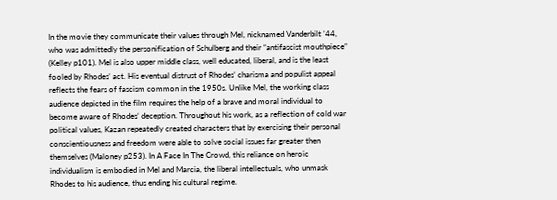In the movie they communicate their values through Mel, nicknamed Vanderbilt ’44, who was admittedly the personification of Schulberg and their “antifascist mouthpiece” (Kelley p101). Mel is also upper middle class, well educated, liberal, and is the least fooled by Rhodes’ act. His eventual distrust of Rhodes’ charisma and populist appeal reflects the fears of fascism common in the 1950s. Unlike Mel, the working class audience depicted in the film requires the help of a brave and moral individual to become aware of Rhodes’ deception. Throughout his work, as a reflection of cold war political values, Kazan repeatedly created characters that by exercising their personal conscientiousness and freedom were able to solve social issues far greater then themselves (Maloney p253). In A Face In The Crowd, this reliance on heroic individualism is embodied in Mel and Marcia, the liberal intellectuals, who unmask Rhodes to his audience, thus ending his cultural regime.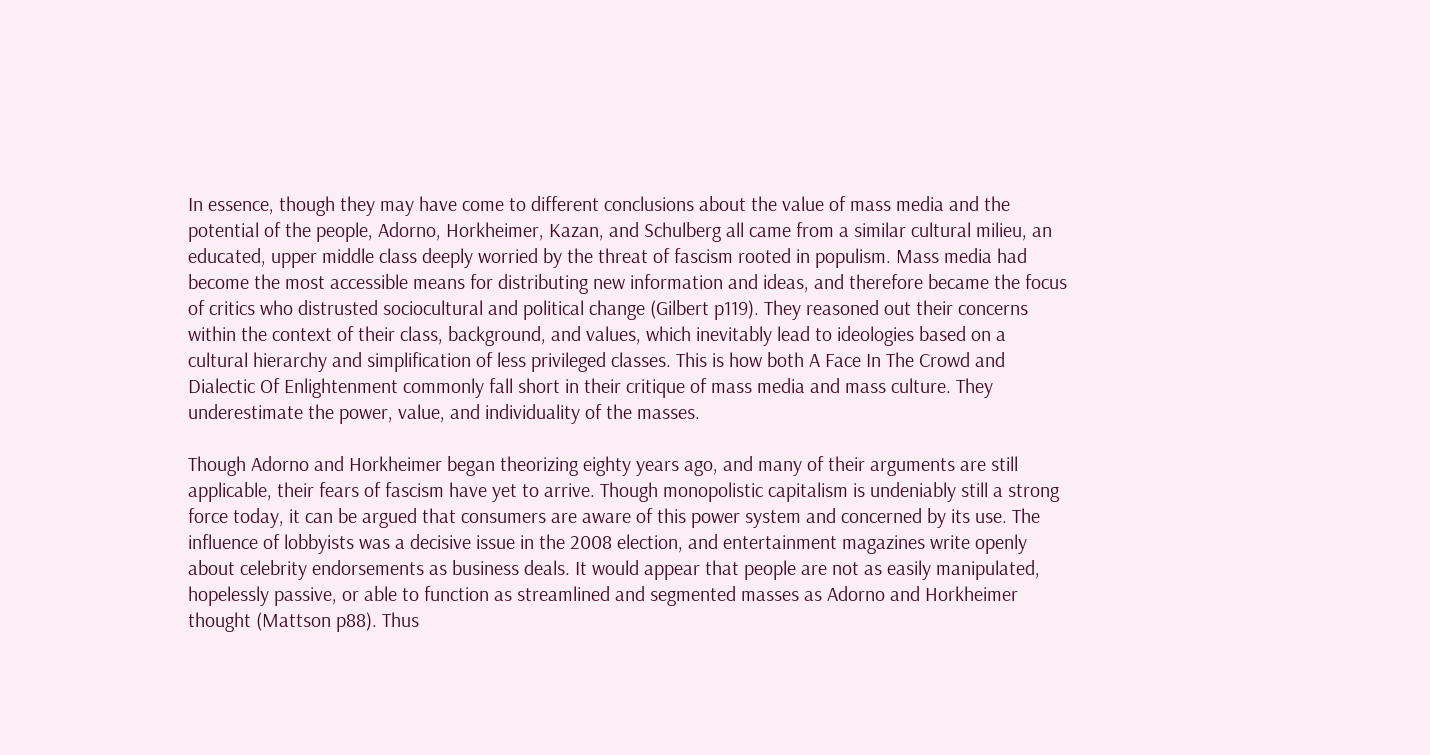In essence, though they may have come to different conclusions about the value of mass media and the potential of the people, Adorno, Horkheimer, Kazan, and Schulberg all came from a similar cultural milieu, an educated, upper middle class deeply worried by the threat of fascism rooted in populism. Mass media had become the most accessible means for distributing new information and ideas, and therefore became the focus of critics who distrusted sociocultural and political change (Gilbert p119). They reasoned out their concerns within the context of their class, background, and values, which inevitably lead to ideologies based on a cultural hierarchy and simplification of less privileged classes. This is how both A Face In The Crowd and Dialectic Of Enlightenment commonly fall short in their critique of mass media and mass culture. They underestimate the power, value, and individuality of the masses.

Though Adorno and Horkheimer began theorizing eighty years ago, and many of their arguments are still applicable, their fears of fascism have yet to arrive. Though monopolistic capitalism is undeniably still a strong force today, it can be argued that consumers are aware of this power system and concerned by its use. The influence of lobbyists was a decisive issue in the 2008 election, and entertainment magazines write openly about celebrity endorsements as business deals. It would appear that people are not as easily manipulated, hopelessly passive, or able to function as streamlined and segmented masses as Adorno and Horkheimer thought (Mattson p88). Thus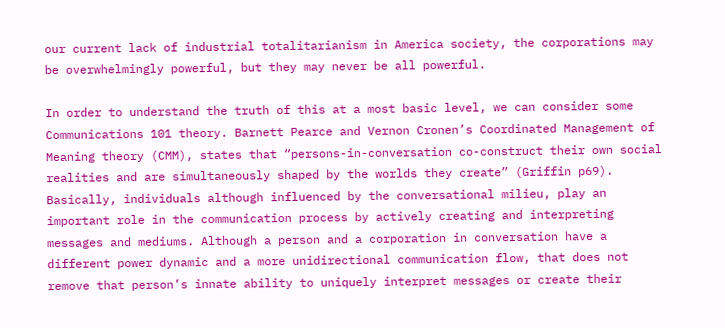our current lack of industrial totalitarianism in America society, the corporations may be overwhelmingly powerful, but they may never be all powerful.

In order to understand the truth of this at a most basic level, we can consider some Communications 101 theory. Barnett Pearce and Vernon Cronen’s Coordinated Management of Meaning theory (CMM), states that “persons-in-conversation co-construct their own social realities and are simultaneously shaped by the worlds they create” (Griffin p69). Basically, individuals although influenced by the conversational milieu, play an important role in the communication process by actively creating and interpreting messages and mediums. Although a person and a corporation in conversation have a different power dynamic and a more unidirectional communication flow, that does not remove that person’s innate ability to uniquely interpret messages or create their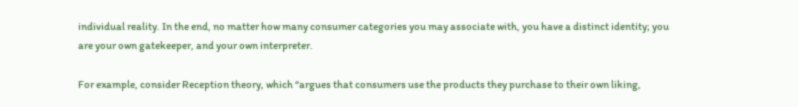individual reality. In the end, no matter how many consumer categories you may associate with, you have a distinct identity; you are your own gatekeeper, and your own interpreter.

For example, consider Reception theory, which “argues that consumers use the products they purchase to their own liking,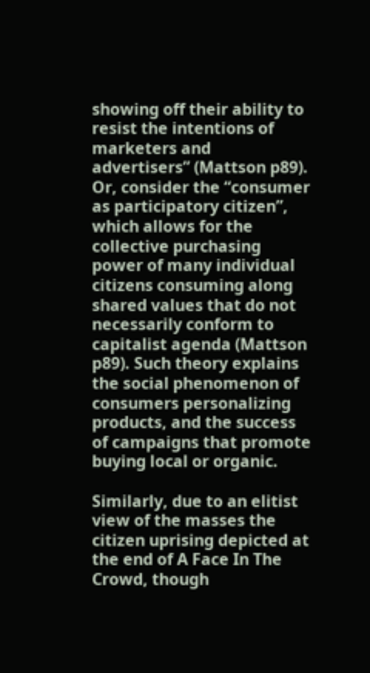showing off their ability to resist the intentions of marketers and advertisers” (Mattson p89). Or, consider the “consumer as participatory citizen”, which allows for the collective purchasing power of many individual citizens consuming along shared values that do not necessarily conform to capitalist agenda (Mattson p89). Such theory explains the social phenomenon of consumers personalizing products, and the success of campaigns that promote buying local or organic.

Similarly, due to an elitist view of the masses the citizen uprising depicted at the end of A Face In The Crowd, though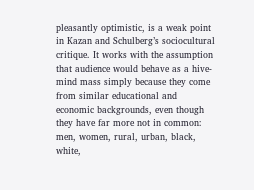pleasantly optimistic, is a weak point in Kazan and Schulberg’s sociocultural critique. It works with the assumption that audience would behave as a hive-mind mass simply because they come from similar educational and economic backgrounds, even though they have far more not in common: men, women, rural, urban, black, white,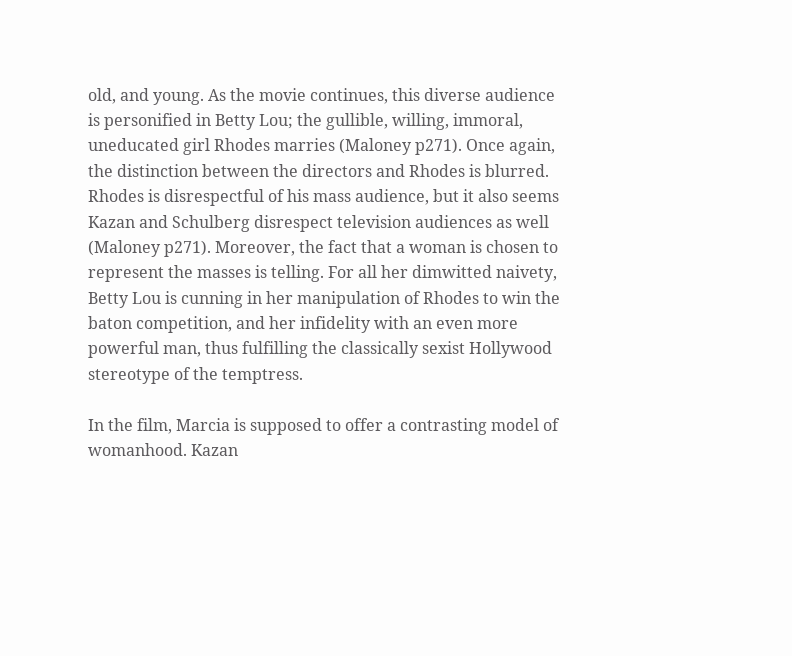old, and young. As the movie continues, this diverse audience is personified in Betty Lou; the gullible, willing, immoral, uneducated girl Rhodes marries (Maloney p271). Once again, the distinction between the directors and Rhodes is blurred. Rhodes is disrespectful of his mass audience, but it also seems Kazan and Schulberg disrespect television audiences as well (Maloney p271). Moreover, the fact that a woman is chosen to represent the masses is telling. For all her dimwitted naivety, Betty Lou is cunning in her manipulation of Rhodes to win the baton competition, and her infidelity with an even more powerful man, thus fulfilling the classically sexist Hollywood stereotype of the temptress.

In the film, Marcia is supposed to offer a contrasting model of womanhood. Kazan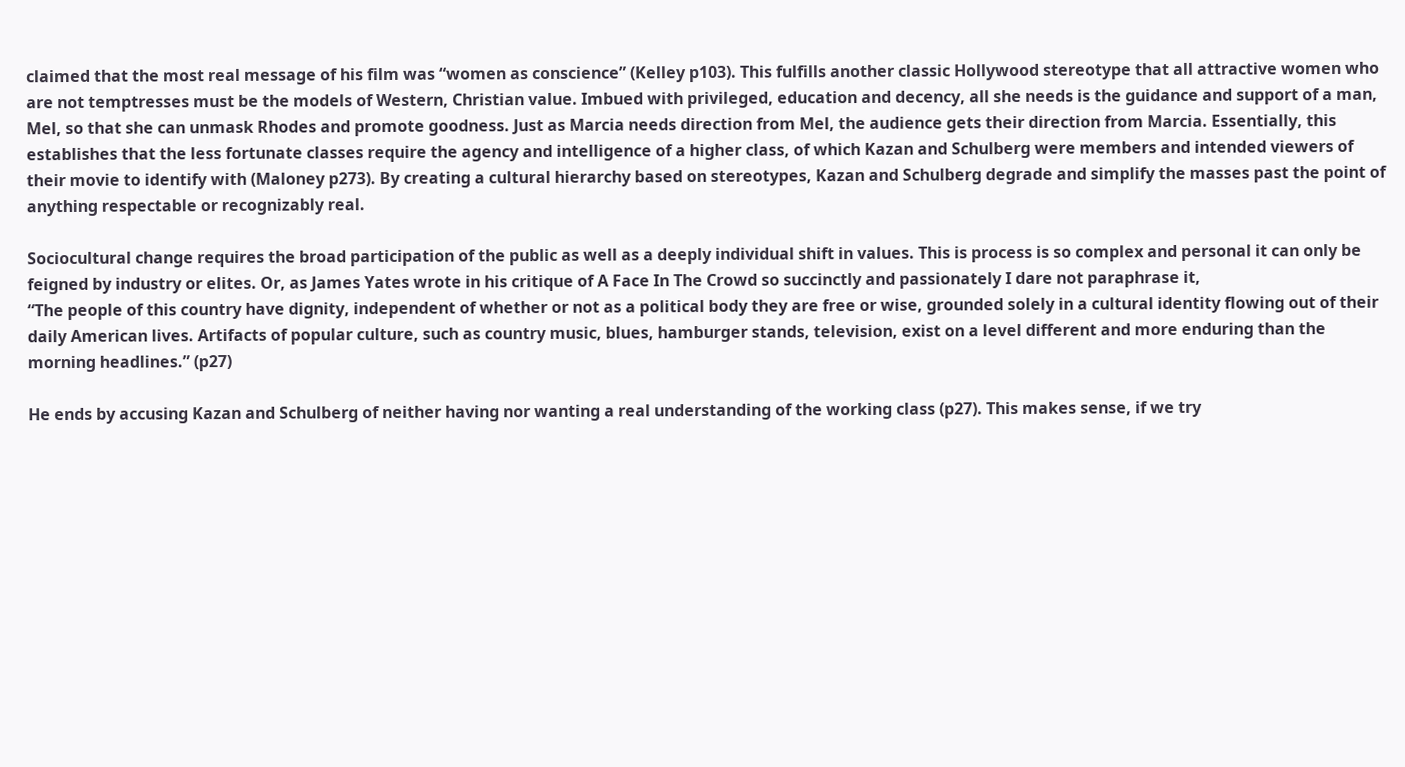claimed that the most real message of his film was “women as conscience” (Kelley p103). This fulfills another classic Hollywood stereotype that all attractive women who are not temptresses must be the models of Western, Christian value. Imbued with privileged, education and decency, all she needs is the guidance and support of a man, Mel, so that she can unmask Rhodes and promote goodness. Just as Marcia needs direction from Mel, the audience gets their direction from Marcia. Essentially, this establishes that the less fortunate classes require the agency and intelligence of a higher class, of which Kazan and Schulberg were members and intended viewers of their movie to identify with (Maloney p273). By creating a cultural hierarchy based on stereotypes, Kazan and Schulberg degrade and simplify the masses past the point of anything respectable or recognizably real.

Sociocultural change requires the broad participation of the public as well as a deeply individual shift in values. This is process is so complex and personal it can only be feigned by industry or elites. Or, as James Yates wrote in his critique of A Face In The Crowd so succinctly and passionately I dare not paraphrase it,
“The people of this country have dignity, independent of whether or not as a political body they are free or wise, grounded solely in a cultural identity flowing out of their daily American lives. Artifacts of popular culture, such as country music, blues, hamburger stands, television, exist on a level different and more enduring than the morning headlines.” (p27)

He ends by accusing Kazan and Schulberg of neither having nor wanting a real understanding of the working class (p27). This makes sense, if we try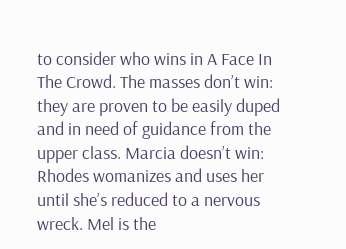to consider who wins in A Face In The Crowd. The masses don’t win: they are proven to be easily duped and in need of guidance from the upper class. Marcia doesn’t win: Rhodes womanizes and uses her until she’s reduced to a nervous wreck. Mel is the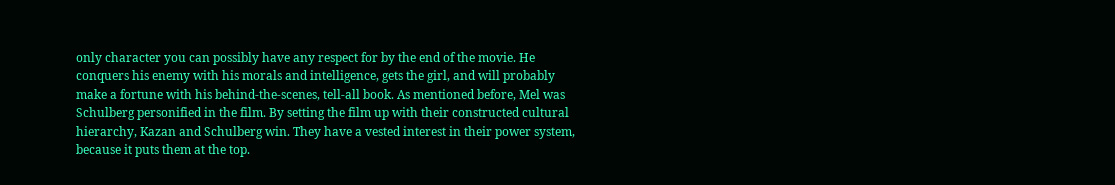only character you can possibly have any respect for by the end of the movie. He conquers his enemy with his morals and intelligence, gets the girl, and will probably make a fortune with his behind-the-scenes, tell-all book. As mentioned before, Mel was Schulberg personified in the film. By setting the film up with their constructed cultural hierarchy, Kazan and Schulberg win. They have a vested interest in their power system, because it puts them at the top.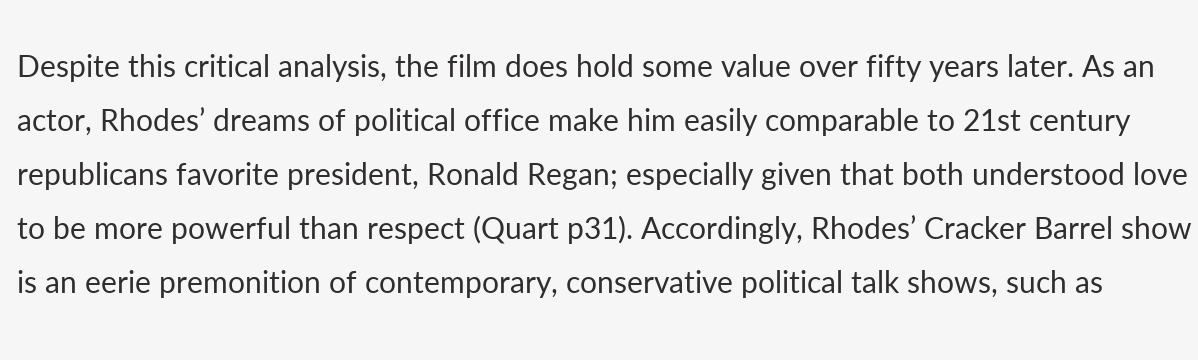Despite this critical analysis, the film does hold some value over fifty years later. As an actor, Rhodes’ dreams of political office make him easily comparable to 21st century republicans favorite president, Ronald Regan; especially given that both understood love to be more powerful than respect (Quart p31). Accordingly, Rhodes’ Cracker Barrel show is an eerie premonition of contemporary, conservative political talk shows, such as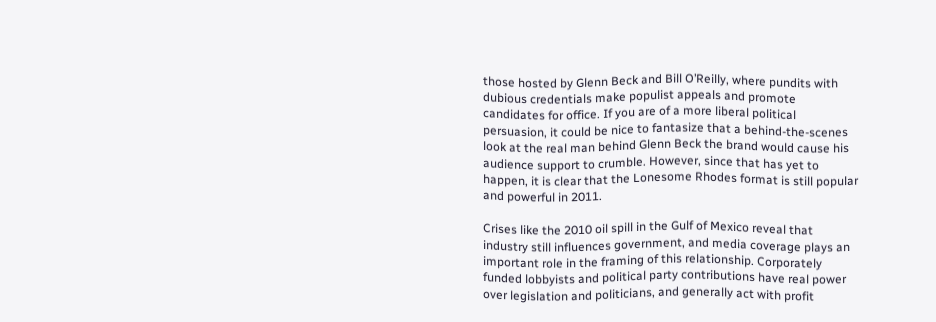those hosted by Glenn Beck and Bill O’Reilly, where pundits with dubious credentials make populist appeals and promote candidates for office. If you are of a more liberal political persuasion, it could be nice to fantasize that a behind-the-scenes look at the real man behind Glenn Beck the brand would cause his audience support to crumble. However, since that has yet to happen, it is clear that the Lonesome Rhodes format is still popular and powerful in 2011.

Crises like the 2010 oil spill in the Gulf of Mexico reveal that industry still influences government, and media coverage plays an important role in the framing of this relationship. Corporately funded lobbyists and political party contributions have real power over legislation and politicians, and generally act with profit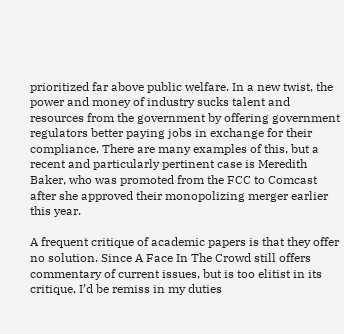prioritized far above public welfare. In a new twist, the power and money of industry sucks talent and resources from the government by offering government regulators better paying jobs in exchange for their compliance. There are many examples of this, but a recent and particularly pertinent case is Meredith Baker, who was promoted from the FCC to Comcast after she approved their monopolizing merger earlier this year.

A frequent critique of academic papers is that they offer no solution. Since A Face In The Crowd still offers commentary of current issues, but is too elitist in its critique, I’d be remiss in my duties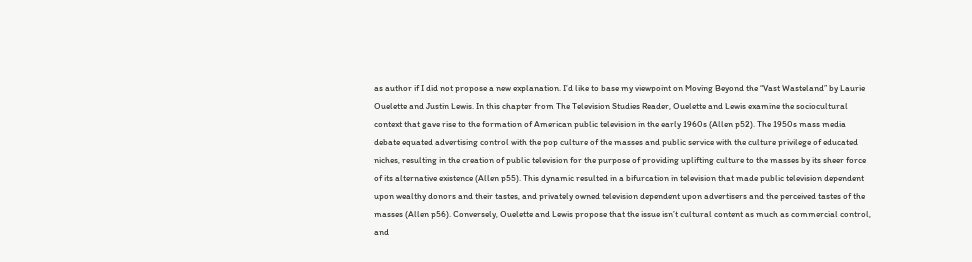as author if I did not propose a new explanation. I’d like to base my viewpoint on Moving Beyond the “Vast Wasteland” by Laurie Ouelette and Justin Lewis. In this chapter from The Television Studies Reader, Ouelette and Lewis examine the sociocultural context that gave rise to the formation of American public television in the early 1960s (Allen p52). The 1950s mass media debate equated advertising control with the pop culture of the masses and public service with the culture privilege of educated niches, resulting in the creation of public television for the purpose of providing uplifting culture to the masses by its sheer force of its alternative existence (Allen p55). This dynamic resulted in a bifurcation in television that made public television dependent upon wealthy donors and their tastes, and privately owned television dependent upon advertisers and the perceived tastes of the masses (Allen p56). Conversely, Ouelette and Lewis propose that the issue isn’t cultural content as much as commercial control, and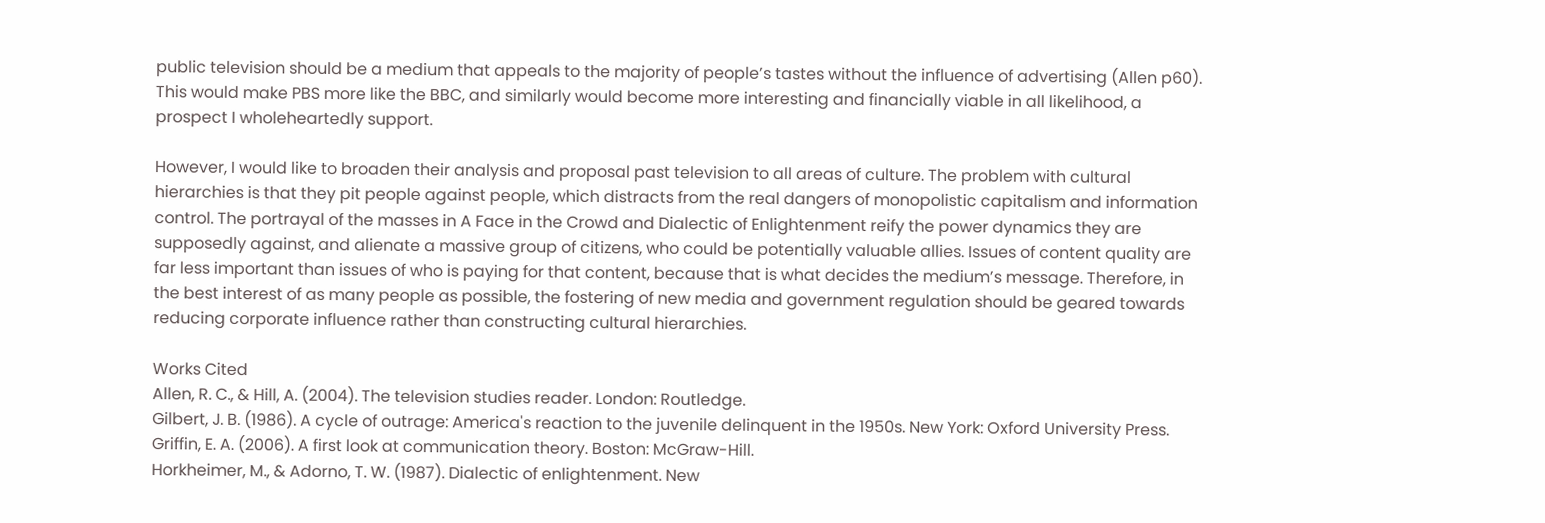public television should be a medium that appeals to the majority of people’s tastes without the influence of advertising (Allen p60). This would make PBS more like the BBC, and similarly would become more interesting and financially viable in all likelihood, a prospect I wholeheartedly support.

However, I would like to broaden their analysis and proposal past television to all areas of culture. The problem with cultural hierarchies is that they pit people against people, which distracts from the real dangers of monopolistic capitalism and information control. The portrayal of the masses in A Face in the Crowd and Dialectic of Enlightenment reify the power dynamics they are supposedly against, and alienate a massive group of citizens, who could be potentially valuable allies. Issues of content quality are far less important than issues of who is paying for that content, because that is what decides the medium’s message. Therefore, in the best interest of as many people as possible, the fostering of new media and government regulation should be geared towards reducing corporate influence rather than constructing cultural hierarchies.

Works Cited
Allen, R. C., & Hill, A. (2004). The television studies reader. London: Routledge.
Gilbert, J. B. (1986). A cycle of outrage: America's reaction to the juvenile delinquent in the 1950s. New York: Oxford University Press.
Griffin, E. A. (2006). A first look at communication theory. Boston: McGraw-Hill.
Horkheimer, M., & Adorno, T. W. (1987). Dialectic of enlightenment. New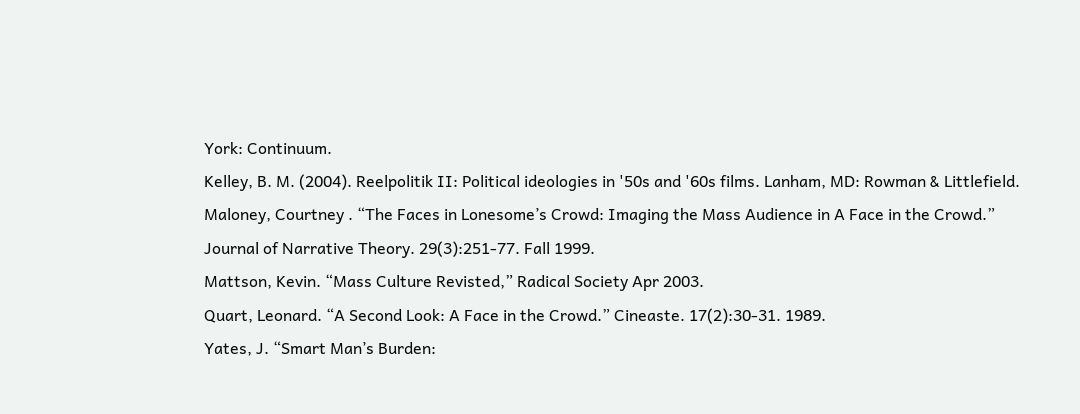York: Continuum.
Kelley, B. M. (2004). Reelpolitik II: Political ideologies in '50s and '60s films. Lanham, MD: Rowman & Littlefield.
Maloney, Courtney . “The Faces in Lonesome’s Crowd: Imaging the Mass Audience in A Face in the Crowd.” Journal of Narrative Theory. 29(3):251-77. Fall 1999.
Mattson, Kevin. “Mass Culture Revisted,” Radical Society Apr 2003.
Quart, Leonard. “A Second Look: A Face in the Crowd.” Cineaste. 17(2):30-31. 1989.
Yates, J. “Smart Man’s Burden: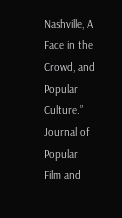Nashville, A Face in the Crowd, and Popular Culture.” Journal of Popular Film and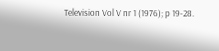Television Vol V nr 1 (1976); p 19-28.